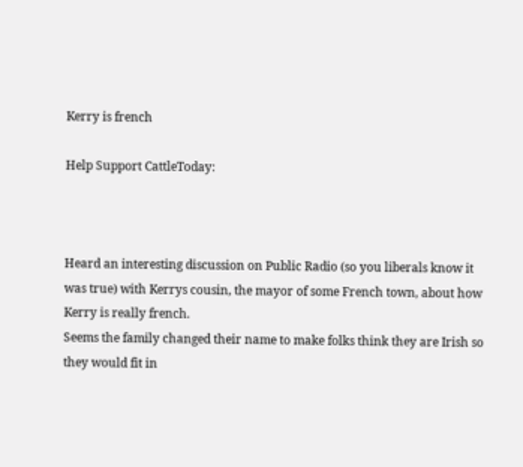Kerry is french

Help Support CattleToday:



Heard an interesting discussion on Public Radio (so you liberals know it was true) with Kerrys cousin, the mayor of some French town, about how Kerry is really french.
Seems the family changed their name to make folks think they are Irish so they would fit in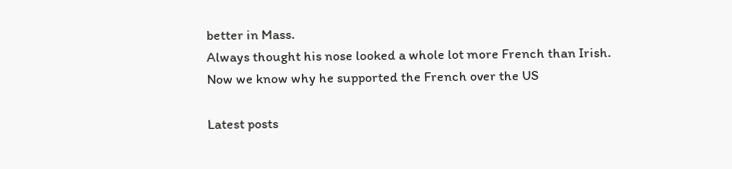better in Mass.
Always thought his nose looked a whole lot more French than Irish.
Now we know why he supported the French over the US

Latest posts